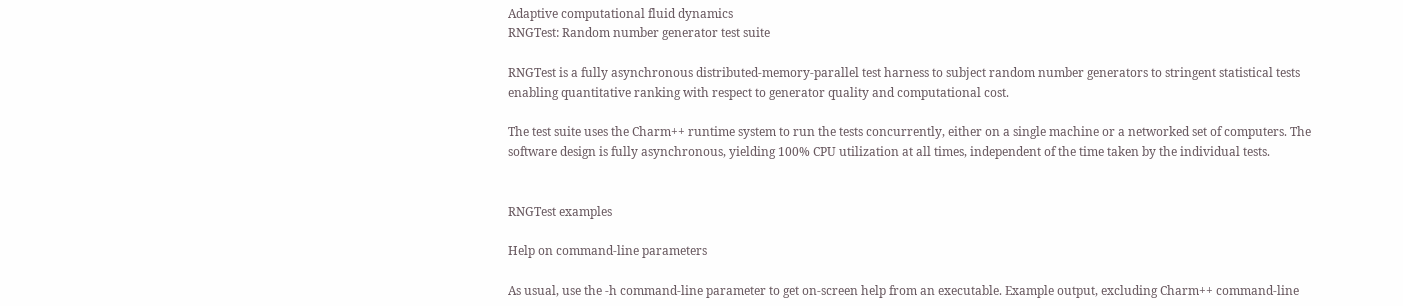Adaptive computational fluid dynamics
RNGTest: Random number generator test suite

RNGTest is a fully asynchronous distributed-memory-parallel test harness to subject random number generators to stringent statistical tests enabling quantitative ranking with respect to generator quality and computational cost.

The test suite uses the Charm++ runtime system to run the tests concurrently, either on a single machine or a networked set of computers. The software design is fully asynchronous, yielding 100% CPU utilization at all times, independent of the time taken by the individual tests.


RNGTest examples

Help on command-line parameters

As usual, use the -h command-line parameter to get on-screen help from an executable. Example output, excluding Charm++ command-line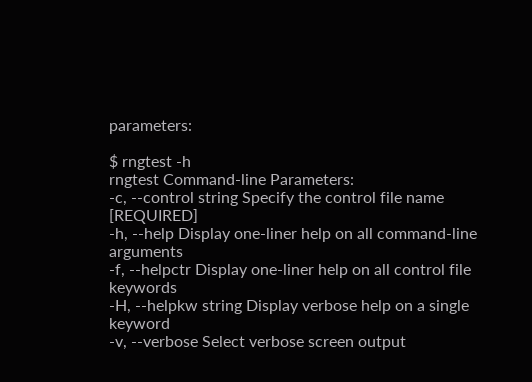parameters:

$ rngtest -h
rngtest Command-line Parameters:
-c, --control string Specify the control file name [REQUIRED]
-h, --help Display one-liner help on all command-line arguments
-f, --helpctr Display one-liner help on all control file keywords
-H, --helpkw string Display verbose help on a single keyword
-v, --verbose Select verbose screen output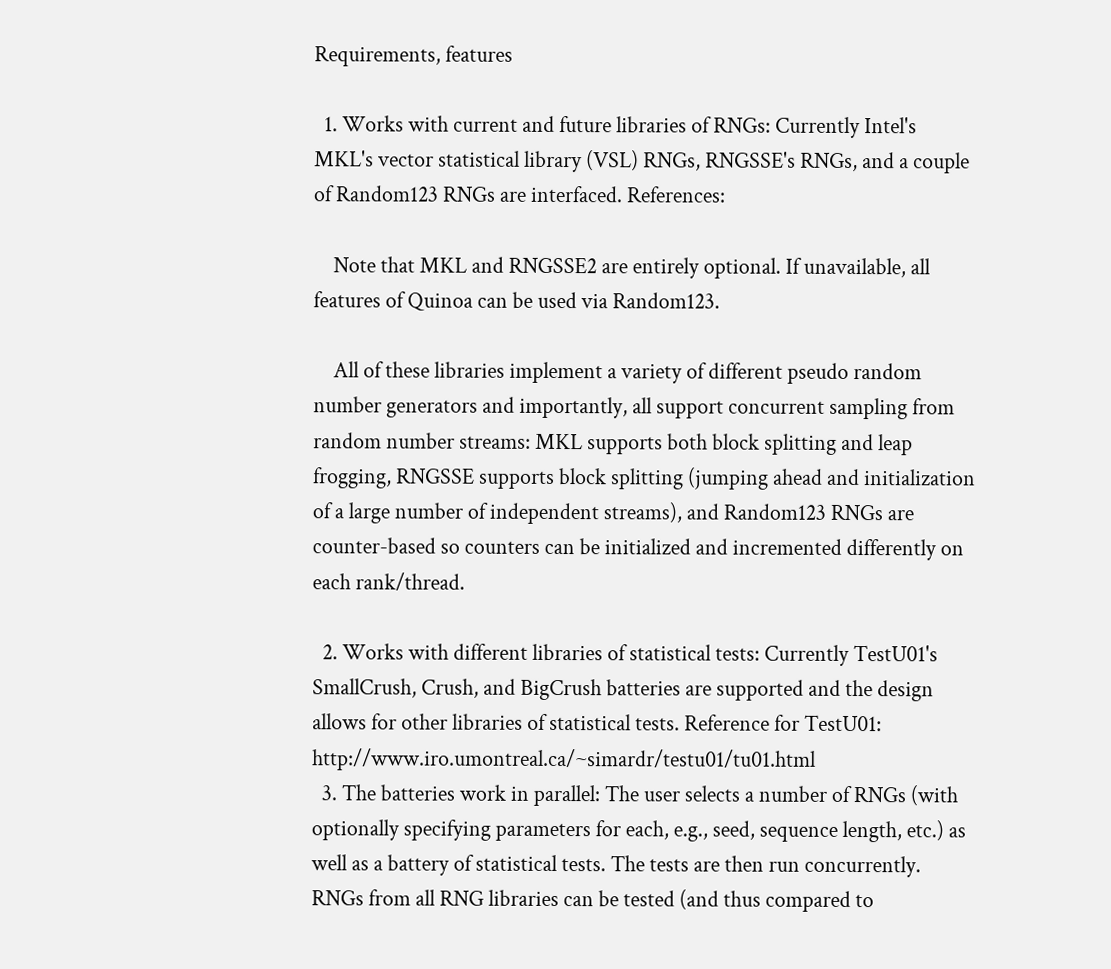Requirements, features

  1. Works with current and future libraries of RNGs: Currently Intel's MKL's vector statistical library (VSL) RNGs, RNGSSE's RNGs, and a couple of Random123 RNGs are interfaced. References:

    Note that MKL and RNGSSE2 are entirely optional. If unavailable, all features of Quinoa can be used via Random123.

    All of these libraries implement a variety of different pseudo random number generators and importantly, all support concurrent sampling from random number streams: MKL supports both block splitting and leap frogging, RNGSSE supports block splitting (jumping ahead and initialization of a large number of independent streams), and Random123 RNGs are counter-based so counters can be initialized and incremented differently on each rank/thread.

  2. Works with different libraries of statistical tests: Currently TestU01's SmallCrush, Crush, and BigCrush batteries are supported and the design allows for other libraries of statistical tests. Reference for TestU01: http://www.iro.umontreal.ca/~simardr/testu01/tu01.html
  3. The batteries work in parallel: The user selects a number of RNGs (with optionally specifying parameters for each, e.g., seed, sequence length, etc.) as well as a battery of statistical tests. The tests are then run concurrently. RNGs from all RNG libraries can be tested (and thus compared to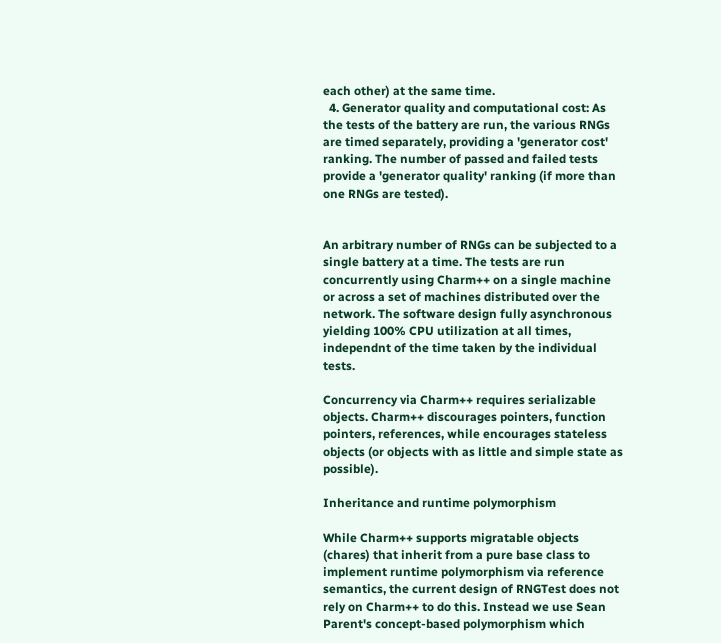each other) at the same time.
  4. Generator quality and computational cost: As the tests of the battery are run, the various RNGs are timed separately, providing a 'generator cost' ranking. The number of passed and failed tests provide a 'generator quality' ranking (if more than one RNGs are tested).


An arbitrary number of RNGs can be subjected to a single battery at a time. The tests are run concurrently using Charm++ on a single machine or across a set of machines distributed over the network. The software design fully asynchronous yielding 100% CPU utilization at all times, independnt of the time taken by the individual tests.

Concurrency via Charm++ requires serializable objects. Charm++ discourages pointers, function pointers, references, while encourages stateless objects (or objects with as little and simple state as possible).

Inheritance and runtime polymorphism

While Charm++ supports migratable objects (chares) that inherit from a pure base class to implement runtime polymorphism via reference semantics, the current design of RNGTest does not rely on Charm++ to do this. Instead we use Sean Parent's concept-based polymorphism which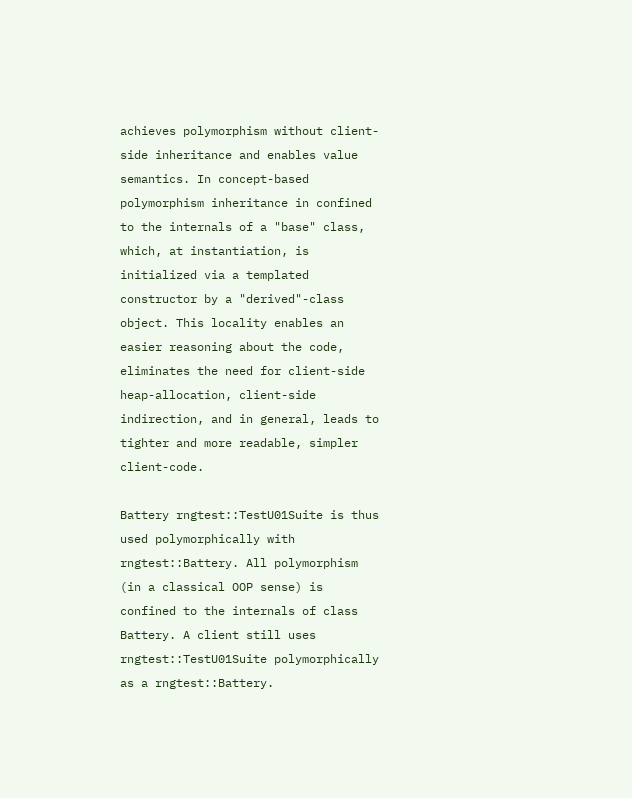achieves polymorphism without client-side inheritance and enables value semantics. In concept-based polymorphism inheritance in confined to the internals of a "base" class, which, at instantiation, is initialized via a templated constructor by a "derived"-class object. This locality enables an easier reasoning about the code, eliminates the need for client-side heap-allocation, client-side indirection, and in general, leads to tighter and more readable, simpler client-code.

Battery rngtest::TestU01Suite is thus used polymorphically with rngtest::Battery. All polymorphism (in a classical OOP sense) is confined to the internals of class Battery. A client still uses rngtest::TestU01Suite polymorphically as a rngtest::Battery.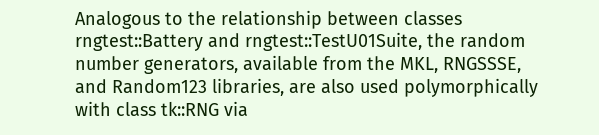Analogous to the relationship between classes rngtest::Battery and rngtest::TestU01Suite, the random number generators, available from the MKL, RNGSSSE, and Random123 libraries, are also used polymorphically with class tk::RNG via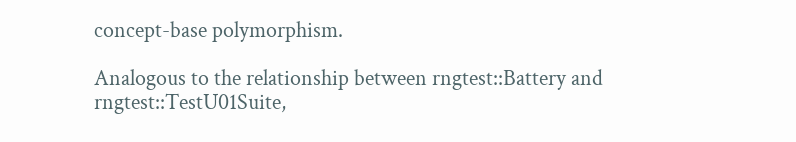concept-base polymorphism.

Analogous to the relationship between rngtest::Battery and rngtest::TestU01Suite,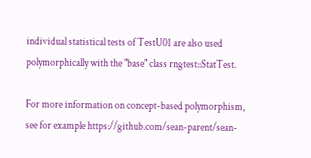individual statistical tests of TestU01 are also used polymorphically with the "base" class rngtest::StatTest.

For more information on concept-based polymorphism, see for example https://github.com/sean-parent/sean-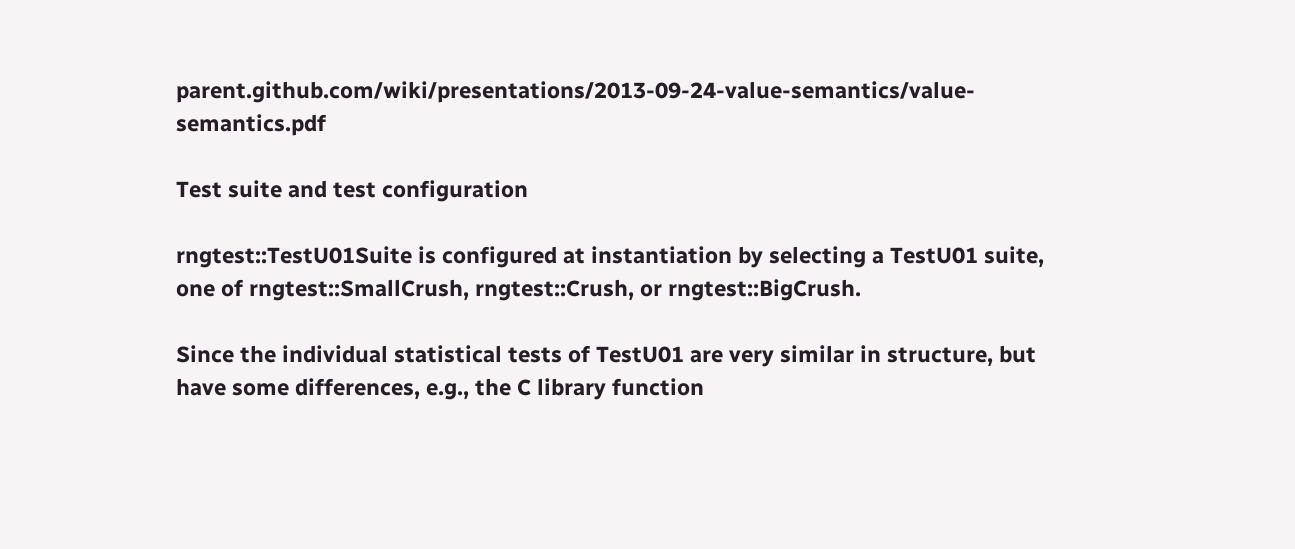parent.github.com/wiki/presentations/2013-09-24-value-semantics/value-semantics.pdf

Test suite and test configuration

rngtest::TestU01Suite is configured at instantiation by selecting a TestU01 suite, one of rngtest::SmallCrush, rngtest::Crush, or rngtest::BigCrush.

Since the individual statistical tests of TestU01 are very similar in structure, but have some differences, e.g., the C library function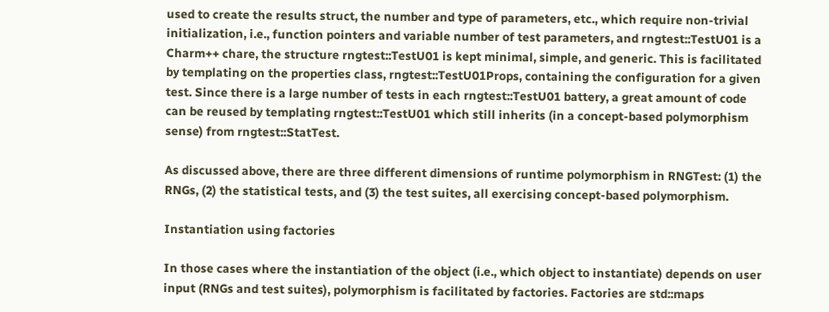used to create the results struct, the number and type of parameters, etc., which require non-trivial initialization, i.e., function pointers and variable number of test parameters, and rngtest::TestU01 is a Charm++ chare, the structure rngtest::TestU01 is kept minimal, simple, and generic. This is facilitated by templating on the properties class, rngtest::TestU01Props, containing the configuration for a given test. Since there is a large number of tests in each rngtest::TestU01 battery, a great amount of code can be reused by templating rngtest::TestU01 which still inherits (in a concept-based polymorphism sense) from rngtest::StatTest.

As discussed above, there are three different dimensions of runtime polymorphism in RNGTest: (1) the RNGs, (2) the statistical tests, and (3) the test suites, all exercising concept-based polymorphism.

Instantiation using factories

In those cases where the instantiation of the object (i.e., which object to instantiate) depends on user input (RNGs and test suites), polymorphism is facilitated by factories. Factories are std::maps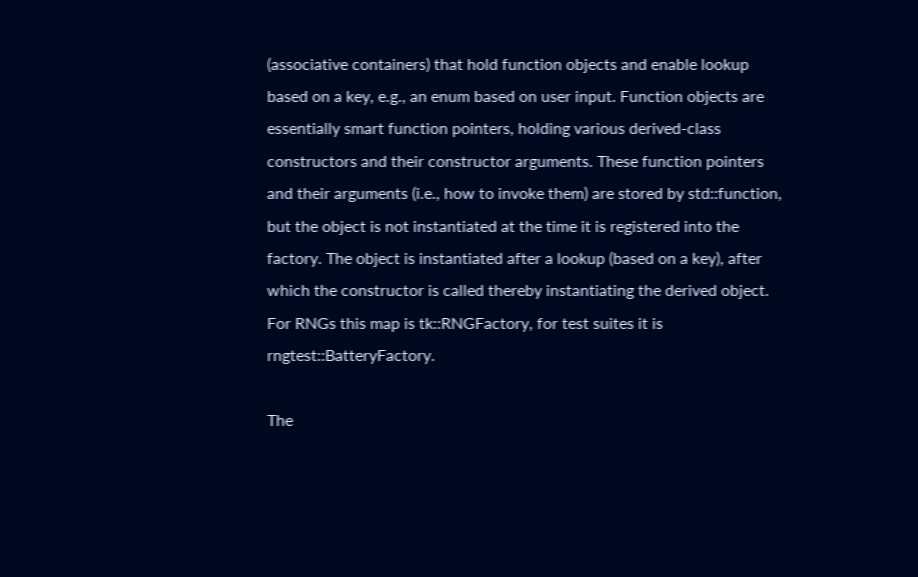(associative containers) that hold function objects and enable lookup based on a key, e.g., an enum based on user input. Function objects are essentially smart function pointers, holding various derived-class constructors and their constructor arguments. These function pointers and their arguments (i.e., how to invoke them) are stored by std::function, but the object is not instantiated at the time it is registered into the factory. The object is instantiated after a lookup (based on a key), after which the constructor is called thereby instantiating the derived object. For RNGs this map is tk::RNGFactory, for test suites it is rngtest::BatteryFactory.

The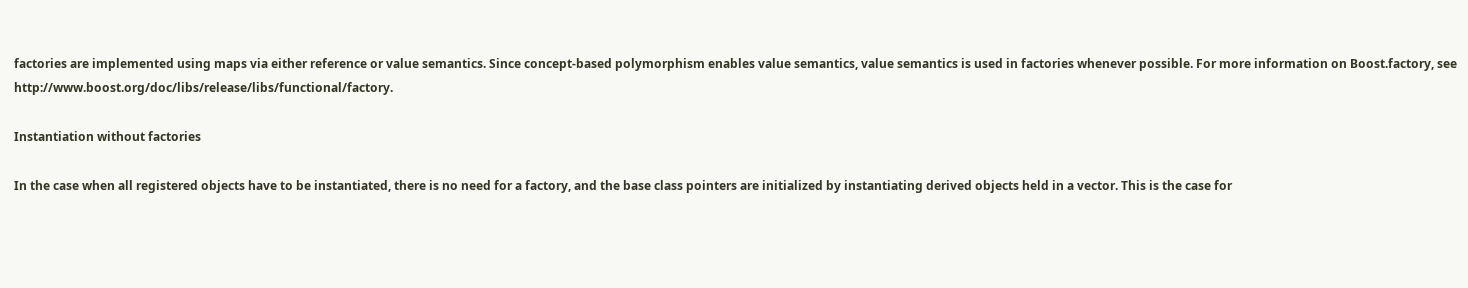factories are implemented using maps via either reference or value semantics. Since concept-based polymorphism enables value semantics, value semantics is used in factories whenever possible. For more information on Boost.factory, see http://www.boost.org/doc/libs/release/libs/functional/factory.

Instantiation without factories

In the case when all registered objects have to be instantiated, there is no need for a factory, and the base class pointers are initialized by instantiating derived objects held in a vector. This is the case for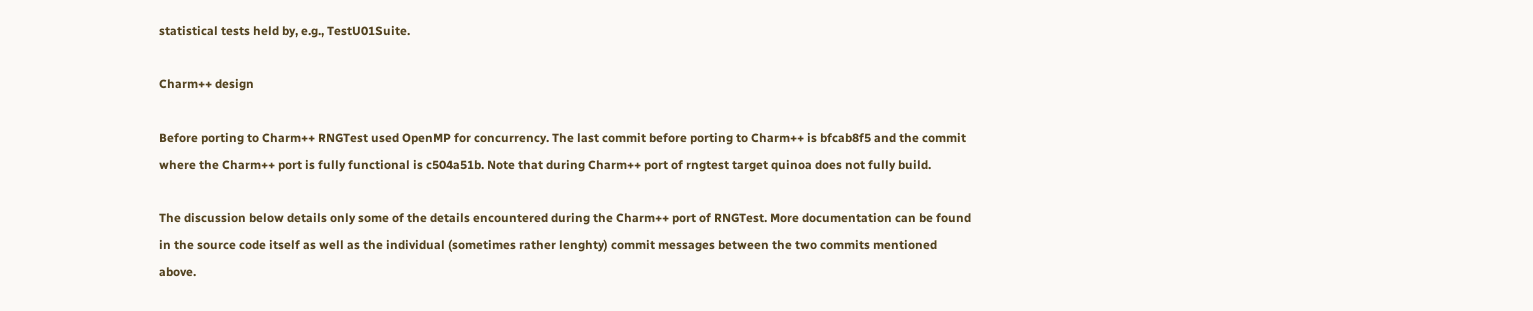statistical tests held by, e.g., TestU01Suite.

Charm++ design

Before porting to Charm++ RNGTest used OpenMP for concurrency. The last commit before porting to Charm++ is bfcab8f5 and the commit where the Charm++ port is fully functional is c504a51b. Note that during Charm++ port of rngtest target quinoa does not fully build.

The discussion below details only some of the details encountered during the Charm++ port of RNGTest. More documentation can be found in the source code itself as well as the individual (sometimes rather lenghty) commit messages between the two commits mentioned above.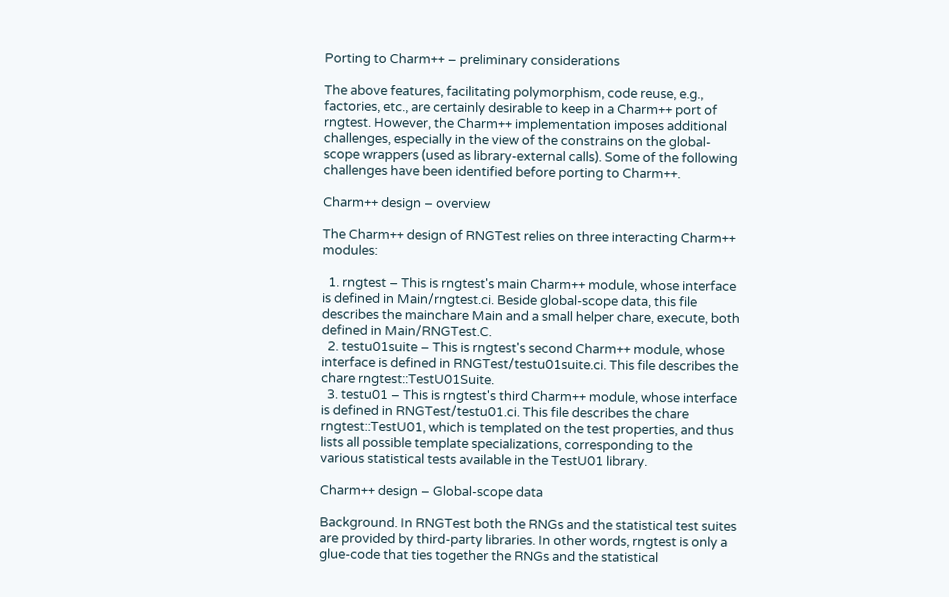Porting to Charm++ – preliminary considerations

The above features, facilitating polymorphism, code reuse, e.g., factories, etc., are certainly desirable to keep in a Charm++ port of rngtest. However, the Charm++ implementation imposes additional challenges, especially in the view of the constrains on the global-scope wrappers (used as library-external calls). Some of the following challenges have been identified before porting to Charm++.

Charm++ design – overview

The Charm++ design of RNGTest relies on three interacting Charm++ modules:

  1. rngtest – This is rngtest's main Charm++ module, whose interface is defined in Main/rngtest.ci. Beside global-scope data, this file describes the mainchare Main and a small helper chare, execute, both defined in Main/RNGTest.C.
  2. testu01suite – This is rngtest's second Charm++ module, whose interface is defined in RNGTest/testu01suite.ci. This file describes the chare rngtest::TestU01Suite.
  3. testu01 – This is rngtest's third Charm++ module, whose interface is defined in RNGTest/testu01.ci. This file describes the chare rngtest::TestU01, which is templated on the test properties, and thus lists all possible template specializations, corresponding to the various statistical tests available in the TestU01 library.

Charm++ design – Global-scope data

Background. In RNGTest both the RNGs and the statistical test suites are provided by third-party libraries. In other words, rngtest is only a glue-code that ties together the RNGs and the statistical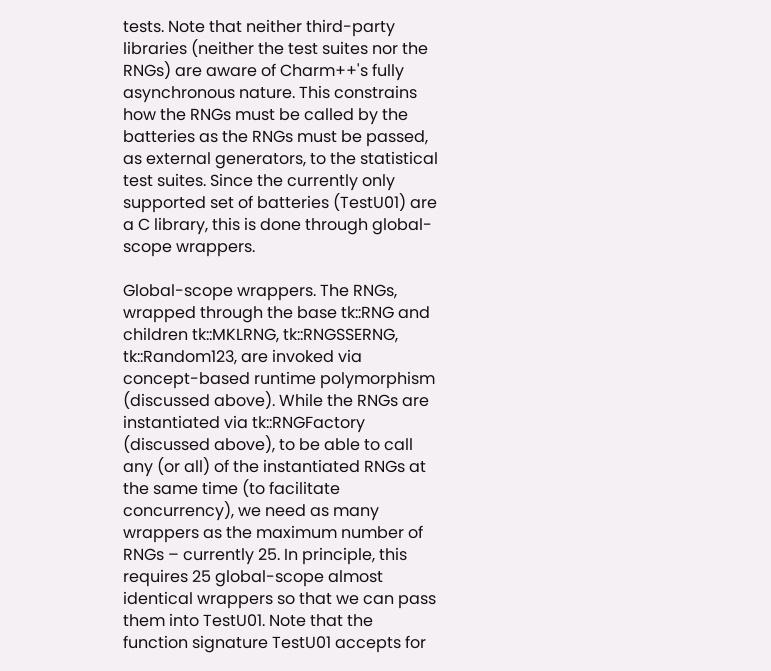tests. Note that neither third-party libraries (neither the test suites nor the RNGs) are aware of Charm++'s fully asynchronous nature. This constrains how the RNGs must be called by the batteries as the RNGs must be passed, as external generators, to the statistical test suites. Since the currently only supported set of batteries (TestU01) are a C library, this is done through global-scope wrappers.

Global-scope wrappers. The RNGs, wrapped through the base tk::RNG and children tk::MKLRNG, tk::RNGSSERNG, tk::Random123, are invoked via concept-based runtime polymorphism (discussed above). While the RNGs are instantiated via tk::RNGFactory (discussed above), to be able to call any (or all) of the instantiated RNGs at the same time (to facilitate concurrency), we need as many wrappers as the maximum number of RNGs – currently 25. In principle, this requires 25 global-scope almost identical wrappers so that we can pass them into TestU01. Note that the function signature TestU01 accepts for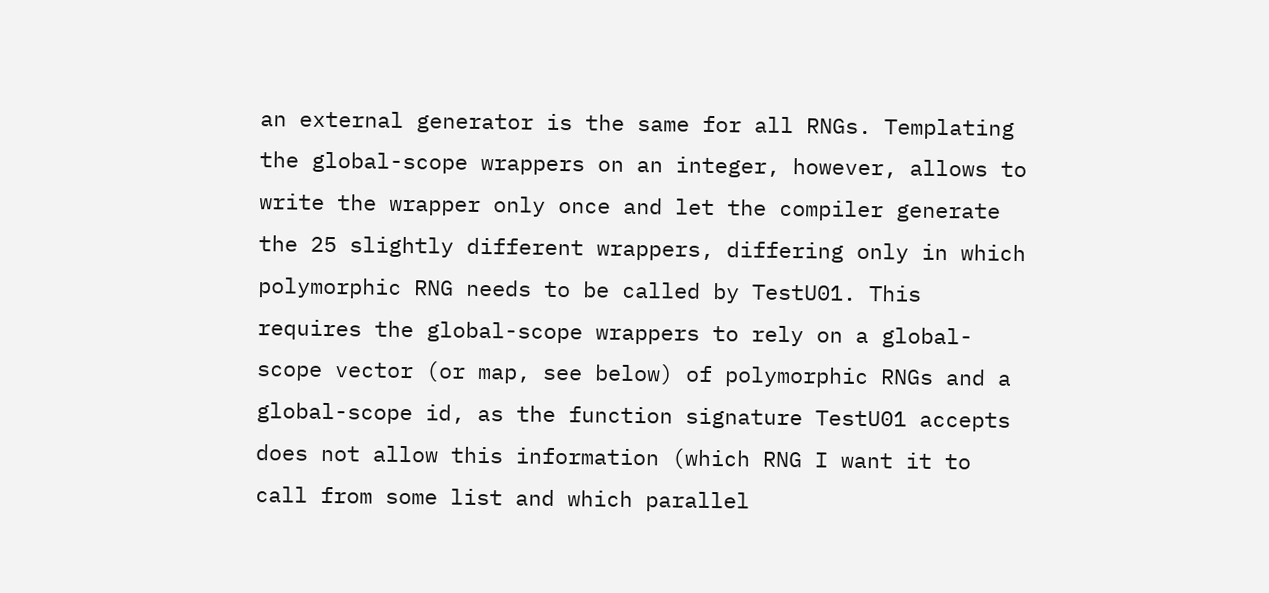an external generator is the same for all RNGs. Templating the global-scope wrappers on an integer, however, allows to write the wrapper only once and let the compiler generate the 25 slightly different wrappers, differing only in which polymorphic RNG needs to be called by TestU01. This requires the global-scope wrappers to rely on a global-scope vector (or map, see below) of polymorphic RNGs and a global-scope id, as the function signature TestU01 accepts does not allow this information (which RNG I want it to call from some list and which parallel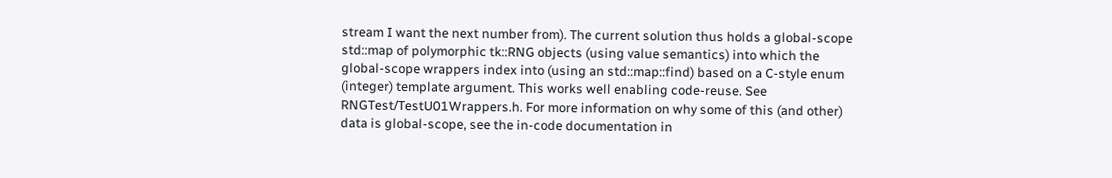stream I want the next number from). The current solution thus holds a global-scope std::map of polymorphic tk::RNG objects (using value semantics) into which the global-scope wrappers index into (using an std::map::find) based on a C-style enum (integer) template argument. This works well enabling code-reuse. See RNGTest/TestU01Wrappers.h. For more information on why some of this (and other) data is global-scope, see the in-code documentation in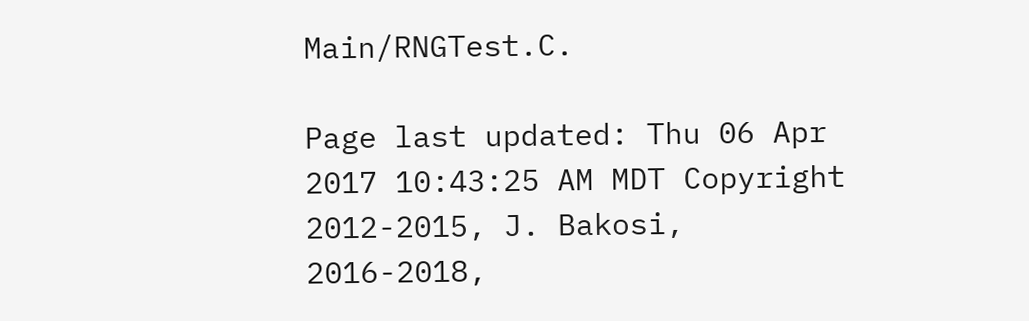Main/RNGTest.C.

Page last updated: Thu 06 Apr 2017 10:43:25 AM MDT Copyright 2012-2015, J. Bakosi, 2016-2018,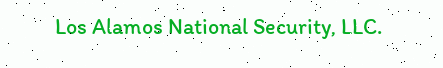Los Alamos National Security, LLC.